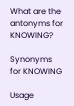What are the antonyms for KNOWING?

Synonyms for KNOWING

Usage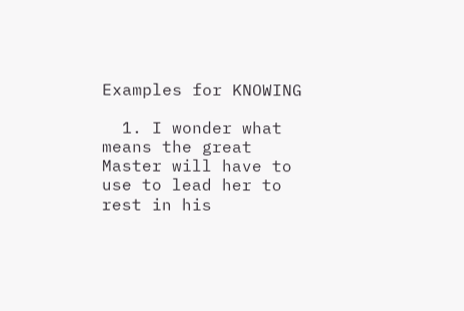Examples for KNOWING

  1. I wonder what means the great Master will have to use to lead her to rest in his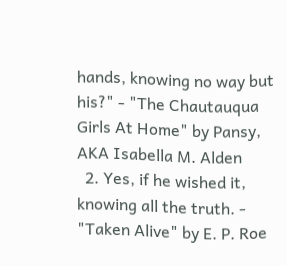hands, knowing no way but his?" - "The Chautauqua Girls At Home" by Pansy, AKA Isabella M. Alden
  2. Yes, if he wished it, knowing all the truth. - "Taken Alive" by E. P. Roe